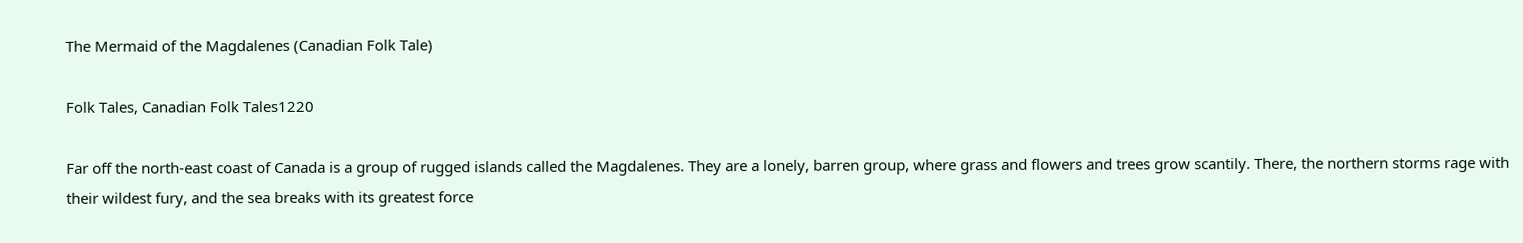The Mermaid of the Magdalenes (Canadian Folk Tale)

Folk Tales, Canadian Folk Tales1220

Far off the north-east coast of Canada is a group of rugged islands called the Magdalenes. They are a lonely, barren group, where grass and flowers and trees grow scantily. There, the northern storms rage with their wildest fury, and the sea breaks with its greatest force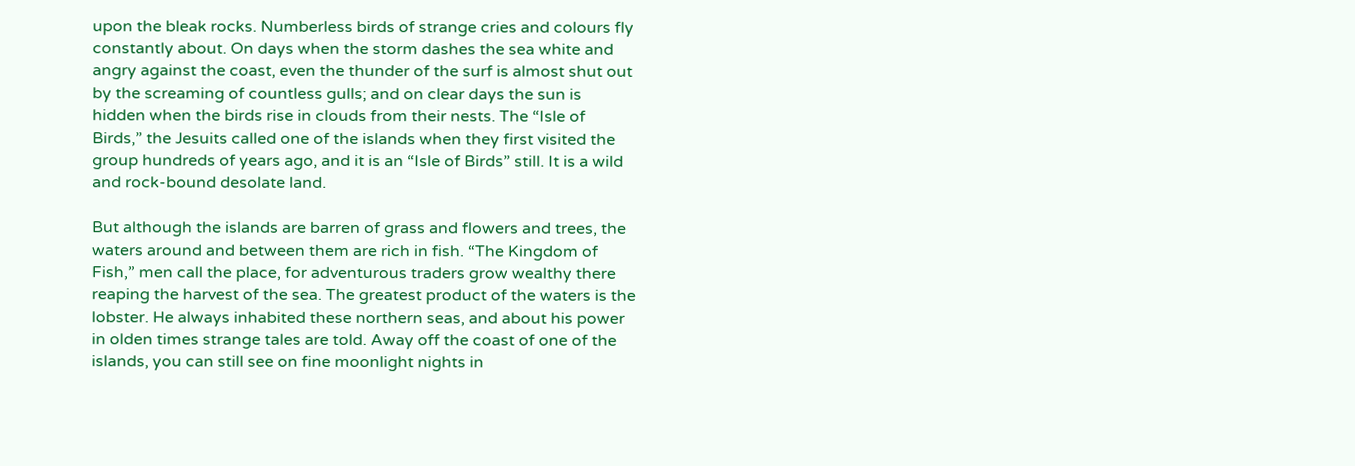upon the bleak rocks. Numberless birds of strange cries and colours fly constantly about. On days when the storm dashes the sea white and angry against the coast, even the thunder of the surf is almost shut out by the screaming of countless gulls; and on clear days the sun is hidden when the birds rise in clouds from their nests. The “Isle of Birds,” the Jesuits called one of the islands when they first visited the group hundreds of years ago, and it is an “Isle of Birds” still. It is a wild and rock-bound desolate land.

But although the islands are barren of grass and flowers and trees, the waters around and between them are rich in fish. “The Kingdom of Fish,” men call the place, for adventurous traders grow wealthy there reaping the harvest of the sea. The greatest product of the waters is the lobster. He always inhabited these northern seas, and about his power in olden times strange tales are told. Away off the coast of one of the islands, you can still see on fine moonlight nights in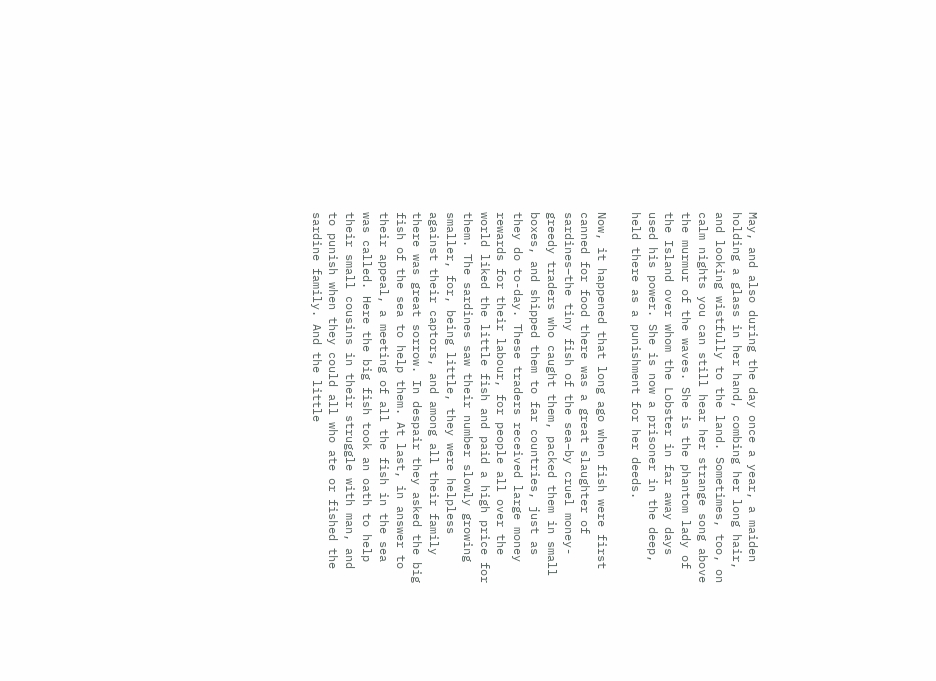May, and also during the day once a year, a maiden holding a glass in her hand, combing her long hair, and looking wistfully to the land. Sometimes, too, on calm nights you can still hear her strange song above the murmur of the waves. She is the phantom lady of the Island over whom the Lobster in far away days used his power. She is now a prisoner in the deep, held there as a punishment for her deeds.

Now, it happened that long ago when fish were first canned for food there was a great slaughter of sardines–the tiny fish of the sea–by cruel money-greedy traders who caught them, packed them in small boxes, and shipped them to far countries, just as they do to-day. These traders received large money rewards for their labour, for people all over the world liked the little fish and paid a high price for them. The sardines saw their number slowly growing smaller, for, being little, they were helpless against their captors, and among all their family there was great sorrow. In despair they asked the big fish of the sea to help them. At last, in answer to their appeal, a meeting of all the fish in the sea was called. Here the big fish took an oath to help their small cousins in their struggle with man, and to punish when they could all who ate or fished the sardine family. And the little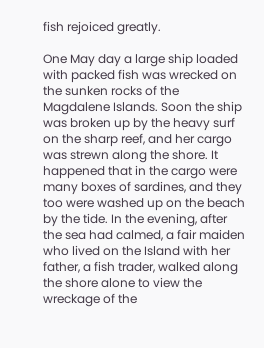fish rejoiced greatly.

One May day a large ship loaded with packed fish was wrecked on the sunken rocks of the Magdalene Islands. Soon the ship was broken up by the heavy surf on the sharp reef, and her cargo was strewn along the shore. It happened that in the cargo were many boxes of sardines, and they too were washed up on the beach by the tide. In the evening, after the sea had calmed, a fair maiden who lived on the Island with her father, a fish trader, walked along the shore alone to view the wreckage of the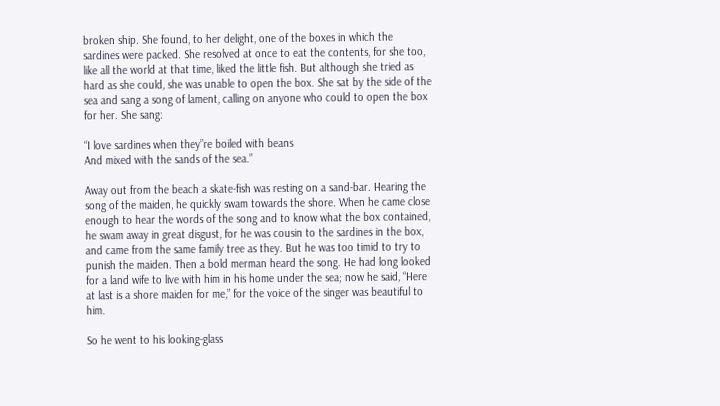broken ship. She found, to her delight, one of the boxes in which the sardines were packed. She resolved at once to eat the contents, for she too, like all the world at that time, liked the little fish. But although she tried as hard as she could, she was unable to open the box. She sat by the side of the sea and sang a song of lament, calling on anyone who could to open the box for her. She sang:

“I love sardines when they”re boiled with beans
And mixed with the sands of the sea.”

Away out from the beach a skate-fish was resting on a sand-bar. Hearing the song of the maiden, he quickly swam towards the shore. When he came close enough to hear the words of the song and to know what the box contained, he swam away in great disgust, for he was cousin to the sardines in the box, and came from the same family tree as they. But he was too timid to try to punish the maiden. Then a bold merman heard the song. He had long looked for a land wife to live with him in his home under the sea; now he said, “Here at last is a shore maiden for me,” for the voice of the singer was beautiful to him.

So he went to his looking-glass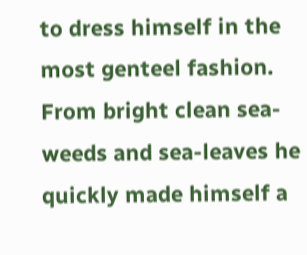to dress himself in the most genteel fashion. From bright clean sea-weeds and sea-leaves he quickly made himself a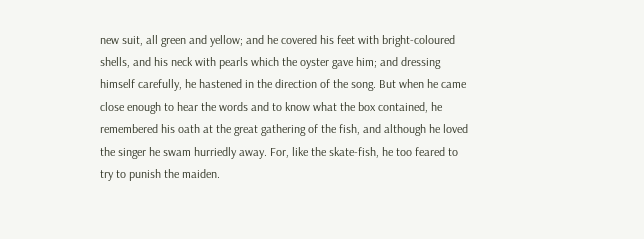new suit, all green and yellow; and he covered his feet with bright-coloured shells, and his neck with pearls which the oyster gave him; and dressing himself carefully, he hastened in the direction of the song. But when he came close enough to hear the words and to know what the box contained, he remembered his oath at the great gathering of the fish, and although he loved the singer he swam hurriedly away. For, like the skate-fish, he too feared to try to punish the maiden.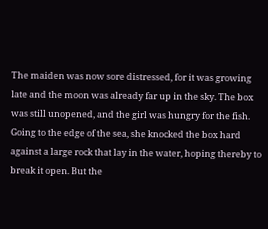The maiden was now sore distressed, for it was growing late and the moon was already far up in the sky. The box was still unopened, and the girl was hungry for the fish. Going to the edge of the sea, she knocked the box hard against a large rock that lay in the water, hoping thereby to break it open. But the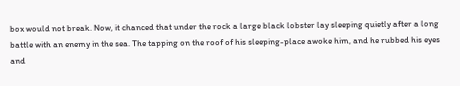box would not break. Now, it chanced that under the rock a large black lobster lay sleeping quietly after a long battle with an enemy in the sea. The tapping on the roof of his sleeping-place awoke him, and he rubbed his eyes and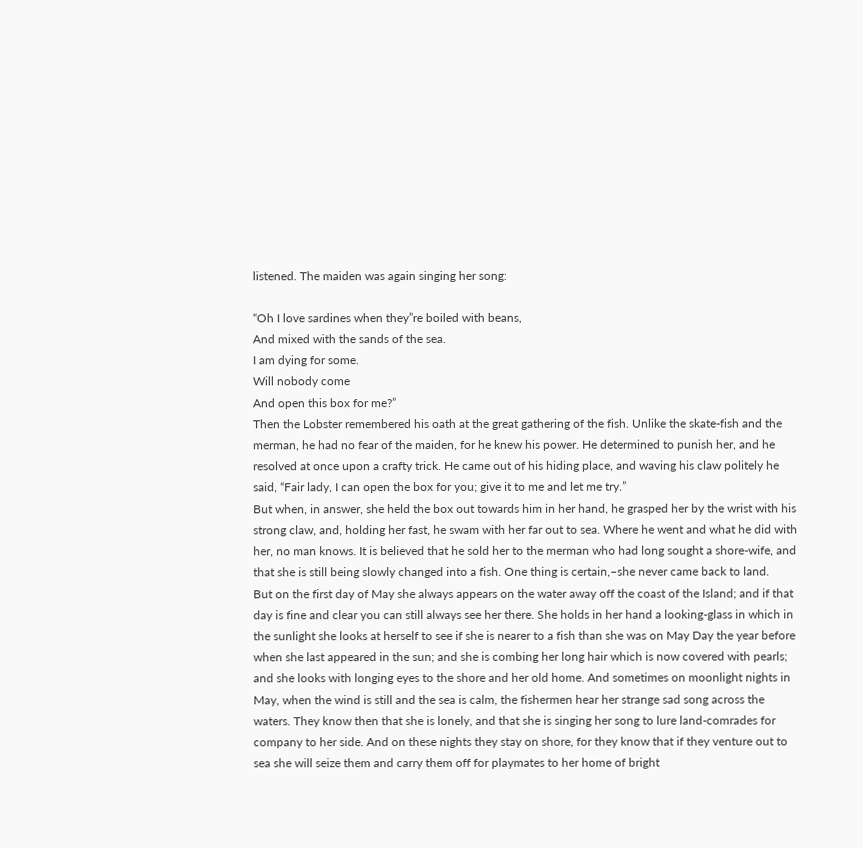listened. The maiden was again singing her song:

“Oh I love sardines when they”re boiled with beans,
And mixed with the sands of the sea.
I am dying for some.
Will nobody come
And open this box for me?”
Then the Lobster remembered his oath at the great gathering of the fish. Unlike the skate-fish and the merman, he had no fear of the maiden, for he knew his power. He determined to punish her, and he resolved at once upon a crafty trick. He came out of his hiding place, and waving his claw politely he said, “Fair lady, I can open the box for you; give it to me and let me try.”
But when, in answer, she held the box out towards him in her hand, he grasped her by the wrist with his strong claw, and, holding her fast, he swam with her far out to sea. Where he went and what he did with her, no man knows. It is believed that he sold her to the merman who had long sought a shore-wife, and that she is still being slowly changed into a fish. One thing is certain,–she never came back to land.
But on the first day of May she always appears on the water away off the coast of the Island; and if that day is fine and clear you can still always see her there. She holds in her hand a looking-glass in which in the sunlight she looks at herself to see if she is nearer to a fish than she was on May Day the year before when she last appeared in the sun; and she is combing her long hair which is now covered with pearls; and she looks with longing eyes to the shore and her old home. And sometimes on moonlight nights in May, when the wind is still and the sea is calm, the fishermen hear her strange sad song across the waters. They know then that she is lonely, and that she is singing her song to lure land-comrades for company to her side. And on these nights they stay on shore, for they know that if they venture out to sea she will seize them and carry them off for playmates to her home of bright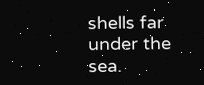shells far under the sea.